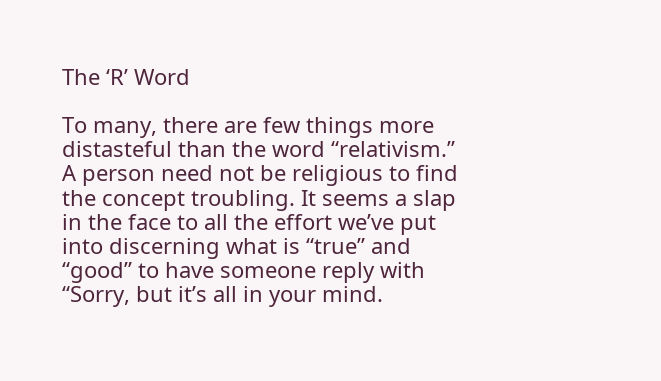The ‘R’ Word

To many, there are few things more distasteful than the word “relativism.” A person need not be religious to find the concept troubling. It seems a slap in the face to all the effort we’ve put into discerning what is “true” and “good” to have someone reply with “Sorry, but it’s all in your mind.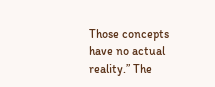Those concepts have no actual reality.” The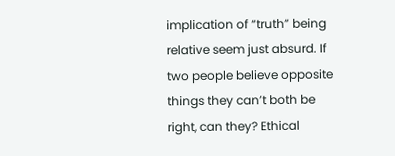implication of “truth” being relative seem just absurd. If two people believe opposite things they can’t both be right, can they? Ethical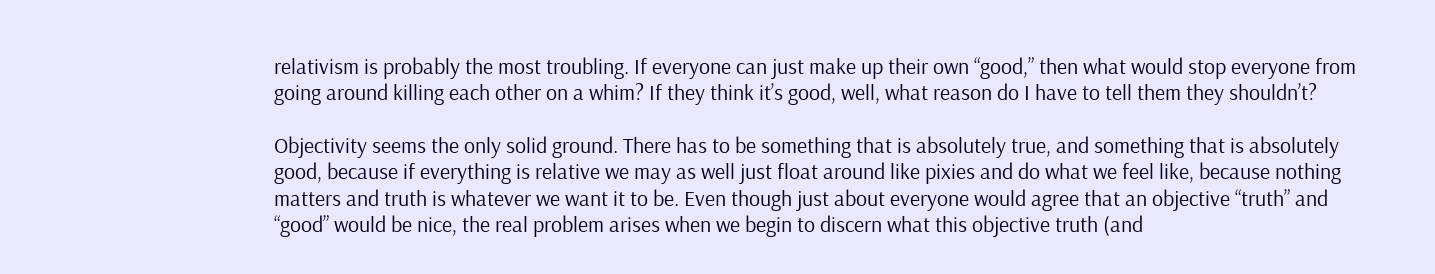relativism is probably the most troubling. If everyone can just make up their own “good,” then what would stop everyone from going around killing each other on a whim? If they think it’s good, well, what reason do I have to tell them they shouldn’t?

Objectivity seems the only solid ground. There has to be something that is absolutely true, and something that is absolutely good, because if everything is relative we may as well just float around like pixies and do what we feel like, because nothing matters and truth is whatever we want it to be. Even though just about everyone would agree that an objective “truth” and “good” would be nice, the real problem arises when we begin to discern what this objective truth (and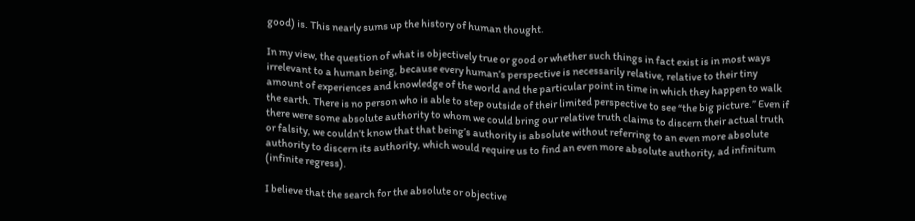good) is. This nearly sums up the history of human thought.

In my view, the question of what is objectively true or good or whether such things in fact exist is in most ways irrelevant to a human being, because every human’s perspective is necessarily relative, relative to their tiny amount of experiences and knowledge of the world and the particular point in time in which they happen to walk the earth. There is no person who is able to step outside of their limited perspective to see “the big picture.” Even if there were some absolute authority to whom we could bring our relative truth claims to discern their actual truth or falsity, we couldn’t know that that being’s authority is absolute without referring to an even more absolute authority to discern its authority, which would require us to find an even more absolute authority, ad infinitum (infinite regress).

I believe that the search for the absolute or objective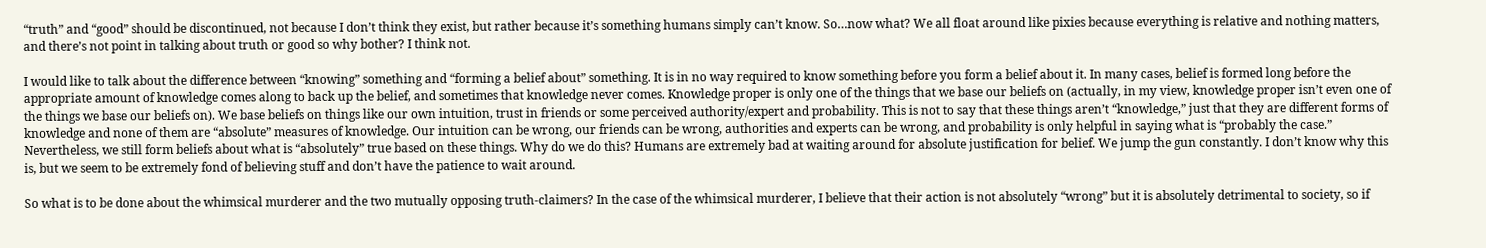“truth” and “good” should be discontinued, not because I don’t think they exist, but rather because it’s something humans simply can’t know. So…now what? We all float around like pixies because everything is relative and nothing matters, and there’s not point in talking about truth or good so why bother? I think not.

I would like to talk about the difference between “knowing” something and “forming a belief about” something. It is in no way required to know something before you form a belief about it. In many cases, belief is formed long before the appropriate amount of knowledge comes along to back up the belief, and sometimes that knowledge never comes. Knowledge proper is only one of the things that we base our beliefs on (actually, in my view, knowledge proper isn’t even one of the things we base our beliefs on). We base beliefs on things like our own intuition, trust in friends or some perceived authority/expert and probability. This is not to say that these things aren’t “knowledge,” just that they are different forms of knowledge and none of them are “absolute” measures of knowledge. Our intuition can be wrong, our friends can be wrong, authorities and experts can be wrong, and probability is only helpful in saying what is “probably the case.” Nevertheless, we still form beliefs about what is “absolutely” true based on these things. Why do we do this? Humans are extremely bad at waiting around for absolute justification for belief. We jump the gun constantly. I don’t know why this is, but we seem to be extremely fond of believing stuff and don’t have the patience to wait around.

So what is to be done about the whimsical murderer and the two mutually opposing truth-claimers? In the case of the whimsical murderer, I believe that their action is not absolutely “wrong” but it is absolutely detrimental to society, so if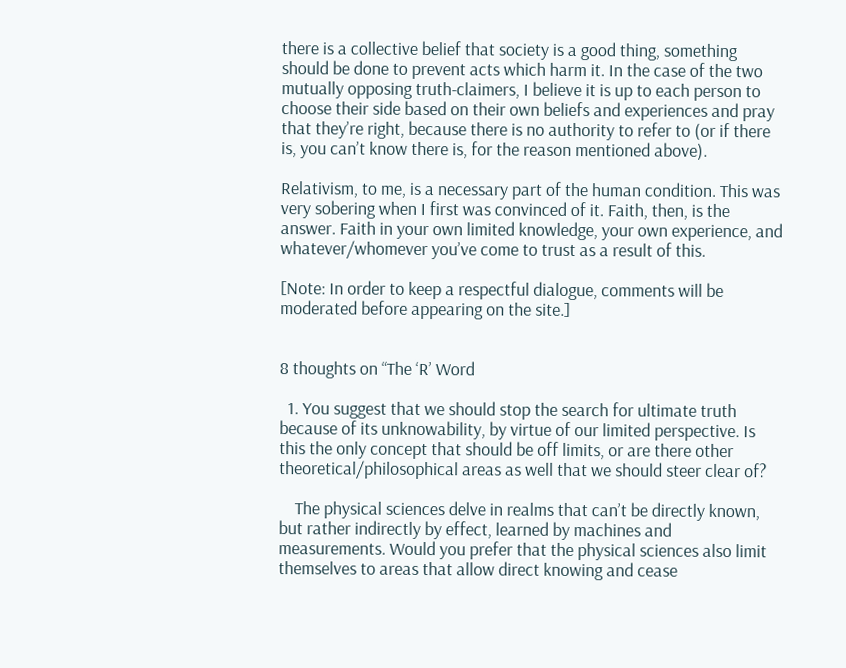there is a collective belief that society is a good thing, something should be done to prevent acts which harm it. In the case of the two mutually opposing truth-claimers, I believe it is up to each person to choose their side based on their own beliefs and experiences and pray that they’re right, because there is no authority to refer to (or if there is, you can’t know there is, for the reason mentioned above).

Relativism, to me, is a necessary part of the human condition. This was very sobering when I first was convinced of it. Faith, then, is the answer. Faith in your own limited knowledge, your own experience, and whatever/whomever you’ve come to trust as a result of this.

[Note: In order to keep a respectful dialogue, comments will be moderated before appearing on the site.]


8 thoughts on “The ‘R’ Word

  1. You suggest that we should stop the search for ultimate truth because of its unknowability, by virtue of our limited perspective. Is this the only concept that should be off limits, or are there other theoretical/philosophical areas as well that we should steer clear of?

    The physical sciences delve in realms that can’t be directly known, but rather indirectly by effect, learned by machines and measurements. Would you prefer that the physical sciences also limit themselves to areas that allow direct knowing and cease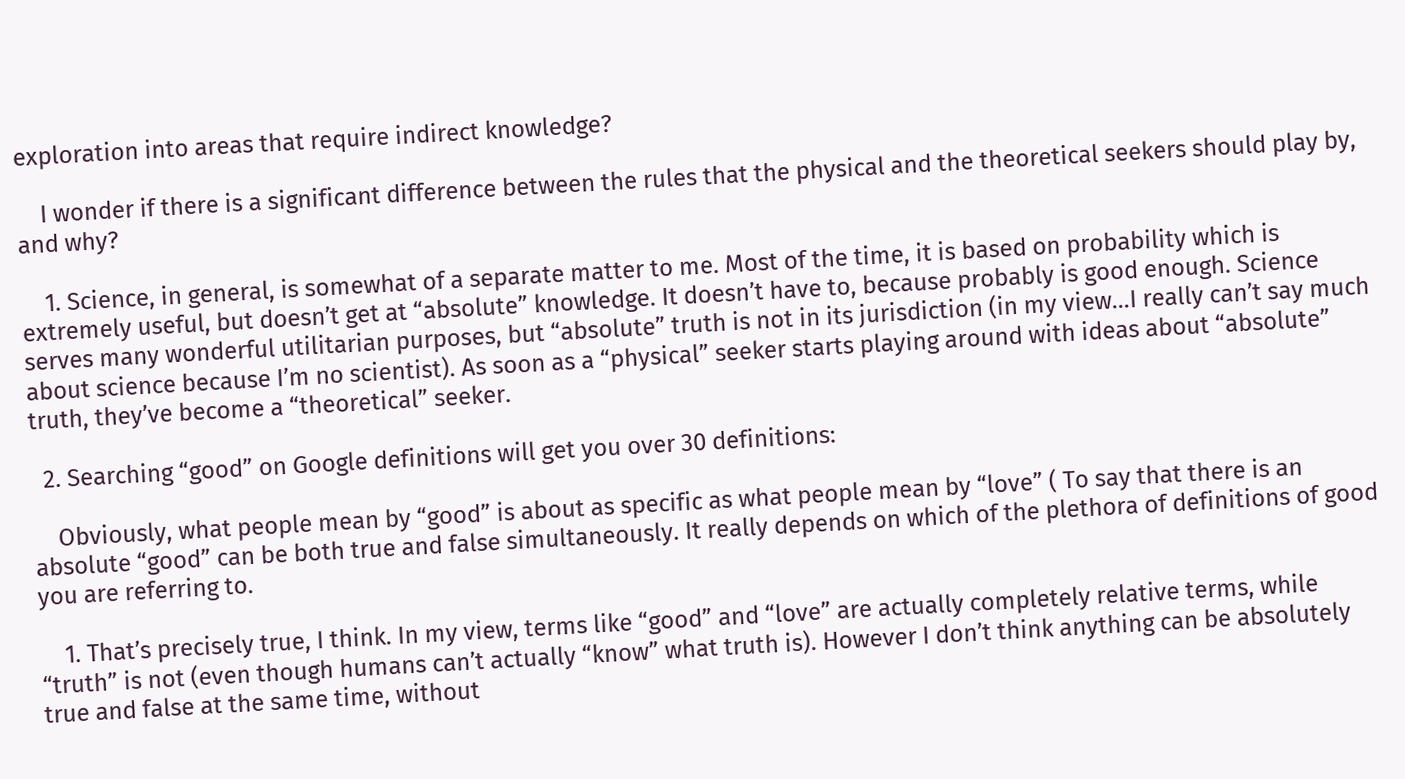exploration into areas that require indirect knowledge?

    I wonder if there is a significant difference between the rules that the physical and the theoretical seekers should play by, and why?

    1. Science, in general, is somewhat of a separate matter to me. Most of the time, it is based on probability which is extremely useful, but doesn’t get at “absolute” knowledge. It doesn’t have to, because probably is good enough. Science serves many wonderful utilitarian purposes, but “absolute” truth is not in its jurisdiction (in my view…I really can’t say much about science because I’m no scientist). As soon as a “physical” seeker starts playing around with ideas about “absolute” truth, they’ve become a “theoretical” seeker.

  2. Searching “good” on Google definitions will get you over 30 definitions:

    Obviously, what people mean by “good” is about as specific as what people mean by “love” ( To say that there is an absolute “good” can be both true and false simultaneously. It really depends on which of the plethora of definitions of good you are referring to.

    1. That’s precisely true, I think. In my view, terms like “good” and “love” are actually completely relative terms, while “truth” is not (even though humans can’t actually “know” what truth is). However I don’t think anything can be absolutely true and false at the same time, without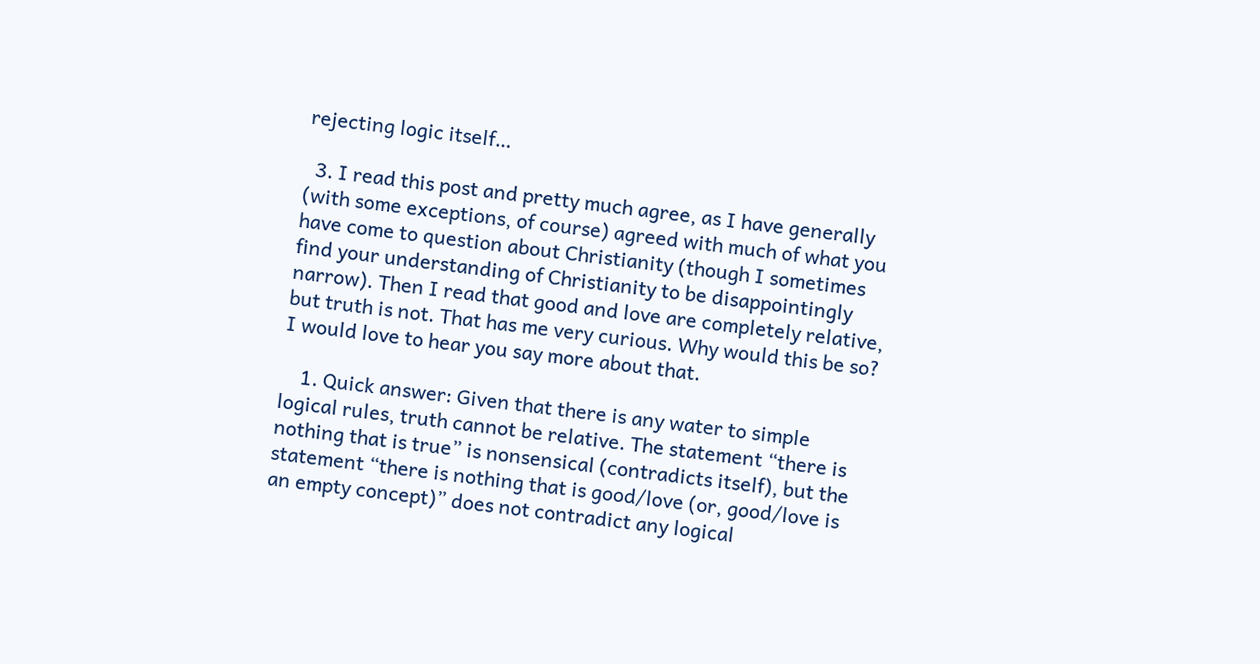rejecting logic itself…

  3. I read this post and pretty much agree, as I have generally (with some exceptions, of course) agreed with much of what you have come to question about Christianity (though I sometimes find your understanding of Christianity to be disappointingly narrow). Then I read that good and love are completely relative, but truth is not. That has me very curious. Why would this be so? I would love to hear you say more about that.

    1. Quick answer: Given that there is any water to simple logical rules, truth cannot be relative. The statement “there is nothing that is true” is nonsensical (contradicts itself), but the statement “there is nothing that is good/love (or, good/love is an empty concept)” does not contradict any logical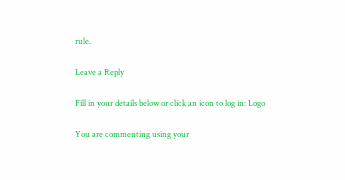rule.

Leave a Reply

Fill in your details below or click an icon to log in: Logo

You are commenting using your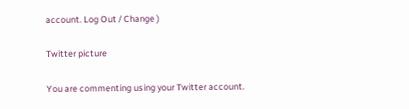account. Log Out / Change )

Twitter picture

You are commenting using your Twitter account.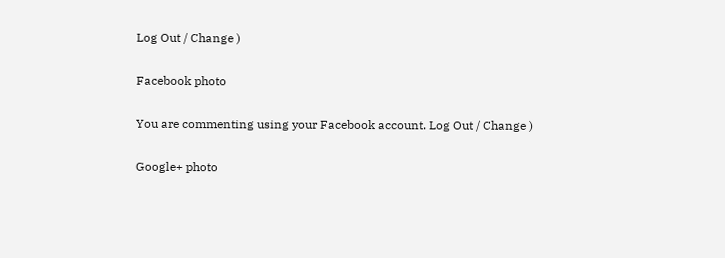Log Out / Change )

Facebook photo

You are commenting using your Facebook account. Log Out / Change )

Google+ photo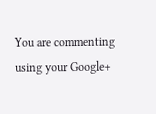You are commenting using your Google+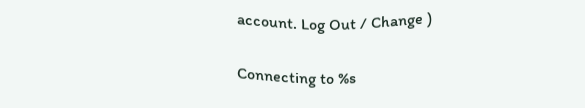account. Log Out / Change )

Connecting to %s